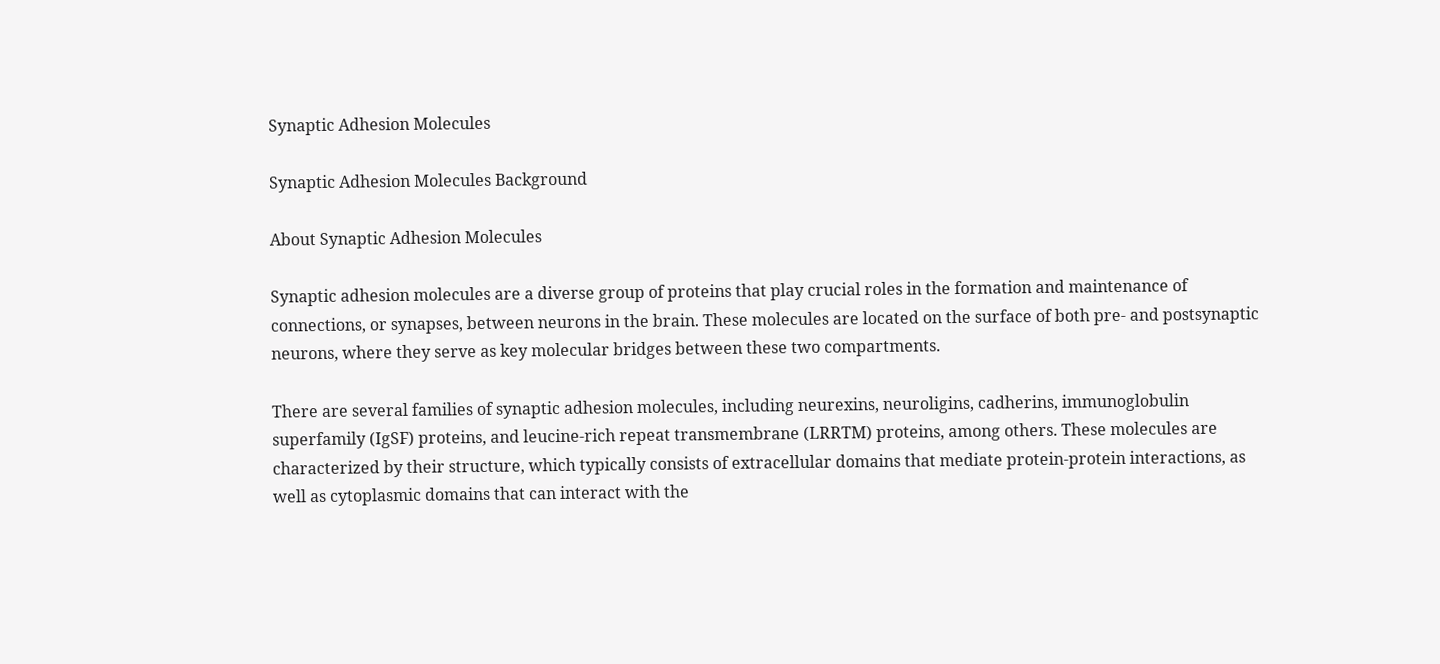Synaptic Adhesion Molecules

Synaptic Adhesion Molecules Background

About Synaptic Adhesion Molecules

Synaptic adhesion molecules are a diverse group of proteins that play crucial roles in the formation and maintenance of connections, or synapses, between neurons in the brain. These molecules are located on the surface of both pre- and postsynaptic neurons, where they serve as key molecular bridges between these two compartments.

There are several families of synaptic adhesion molecules, including neurexins, neuroligins, cadherins, immunoglobulin superfamily (IgSF) proteins, and leucine-rich repeat transmembrane (LRRTM) proteins, among others. These molecules are characterized by their structure, which typically consists of extracellular domains that mediate protein-protein interactions, as well as cytoplasmic domains that can interact with the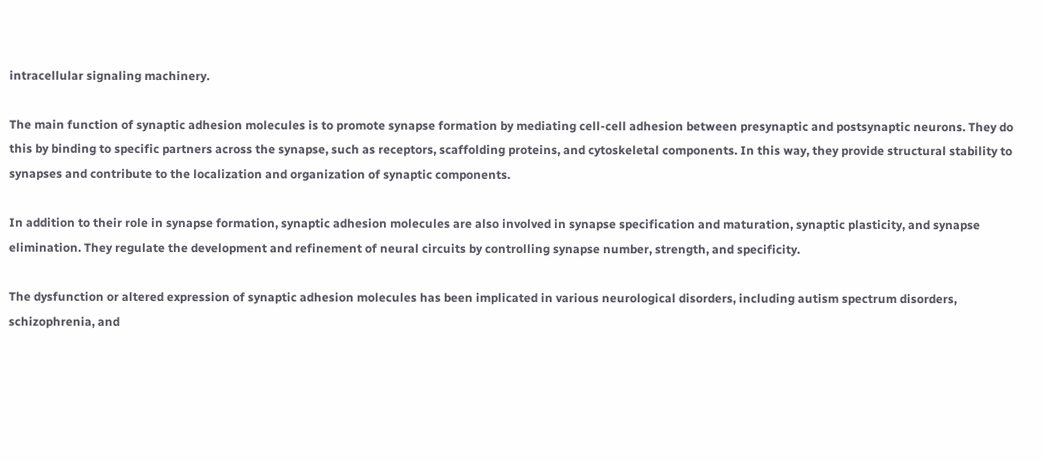intracellular signaling machinery.

The main function of synaptic adhesion molecules is to promote synapse formation by mediating cell-cell adhesion between presynaptic and postsynaptic neurons. They do this by binding to specific partners across the synapse, such as receptors, scaffolding proteins, and cytoskeletal components. In this way, they provide structural stability to synapses and contribute to the localization and organization of synaptic components.

In addition to their role in synapse formation, synaptic adhesion molecules are also involved in synapse specification and maturation, synaptic plasticity, and synapse elimination. They regulate the development and refinement of neural circuits by controlling synapse number, strength, and specificity.

The dysfunction or altered expression of synaptic adhesion molecules has been implicated in various neurological disorders, including autism spectrum disorders, schizophrenia, and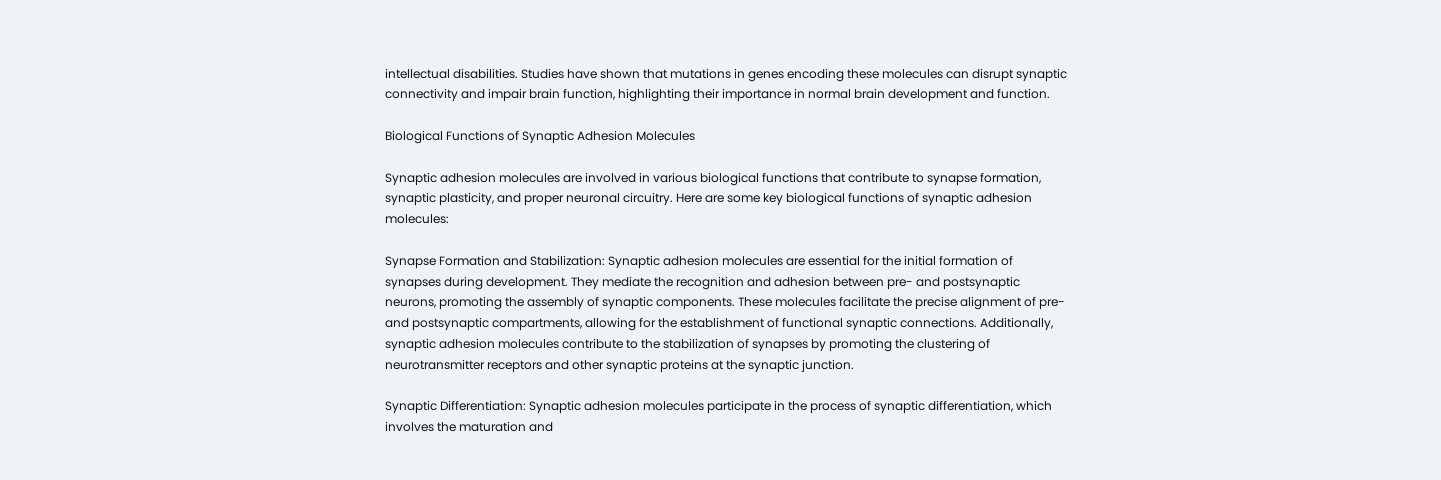intellectual disabilities. Studies have shown that mutations in genes encoding these molecules can disrupt synaptic connectivity and impair brain function, highlighting their importance in normal brain development and function.

Biological Functions of Synaptic Adhesion Molecules

Synaptic adhesion molecules are involved in various biological functions that contribute to synapse formation, synaptic plasticity, and proper neuronal circuitry. Here are some key biological functions of synaptic adhesion molecules:

Synapse Formation and Stabilization: Synaptic adhesion molecules are essential for the initial formation of synapses during development. They mediate the recognition and adhesion between pre- and postsynaptic neurons, promoting the assembly of synaptic components. These molecules facilitate the precise alignment of pre- and postsynaptic compartments, allowing for the establishment of functional synaptic connections. Additionally, synaptic adhesion molecules contribute to the stabilization of synapses by promoting the clustering of neurotransmitter receptors and other synaptic proteins at the synaptic junction.

Synaptic Differentiation: Synaptic adhesion molecules participate in the process of synaptic differentiation, which involves the maturation and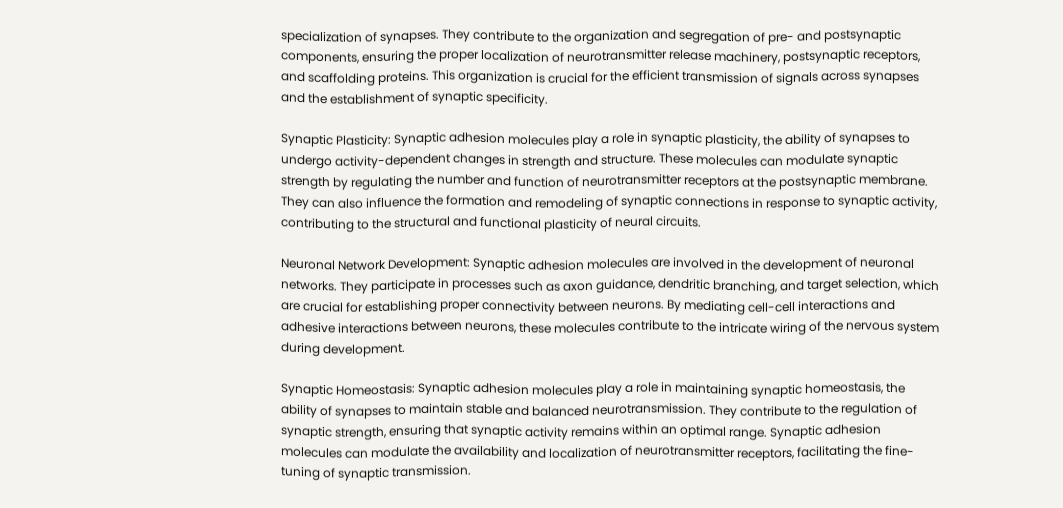specialization of synapses. They contribute to the organization and segregation of pre- and postsynaptic components, ensuring the proper localization of neurotransmitter release machinery, postsynaptic receptors, and scaffolding proteins. This organization is crucial for the efficient transmission of signals across synapses and the establishment of synaptic specificity.

Synaptic Plasticity: Synaptic adhesion molecules play a role in synaptic plasticity, the ability of synapses to undergo activity-dependent changes in strength and structure. These molecules can modulate synaptic strength by regulating the number and function of neurotransmitter receptors at the postsynaptic membrane. They can also influence the formation and remodeling of synaptic connections in response to synaptic activity, contributing to the structural and functional plasticity of neural circuits.

Neuronal Network Development: Synaptic adhesion molecules are involved in the development of neuronal networks. They participate in processes such as axon guidance, dendritic branching, and target selection, which are crucial for establishing proper connectivity between neurons. By mediating cell-cell interactions and adhesive interactions between neurons, these molecules contribute to the intricate wiring of the nervous system during development.

Synaptic Homeostasis: Synaptic adhesion molecules play a role in maintaining synaptic homeostasis, the ability of synapses to maintain stable and balanced neurotransmission. They contribute to the regulation of synaptic strength, ensuring that synaptic activity remains within an optimal range. Synaptic adhesion molecules can modulate the availability and localization of neurotransmitter receptors, facilitating the fine-tuning of synaptic transmission.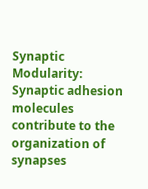Synaptic Modularity: Synaptic adhesion molecules contribute to the organization of synapses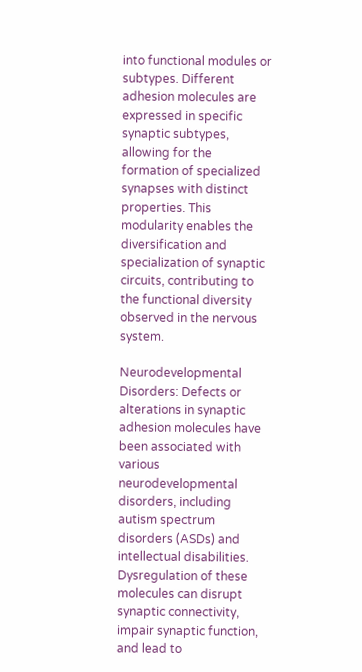into functional modules or subtypes. Different adhesion molecules are expressed in specific synaptic subtypes, allowing for the formation of specialized synapses with distinct properties. This modularity enables the diversification and specialization of synaptic circuits, contributing to the functional diversity observed in the nervous system.

Neurodevelopmental Disorders: Defects or alterations in synaptic adhesion molecules have been associated with various neurodevelopmental disorders, including autism spectrum disorders (ASDs) and intellectual disabilities. Dysregulation of these molecules can disrupt synaptic connectivity, impair synaptic function, and lead to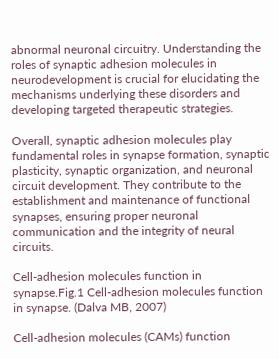abnormal neuronal circuitry. Understanding the roles of synaptic adhesion molecules in neurodevelopment is crucial for elucidating the mechanisms underlying these disorders and developing targeted therapeutic strategies.

Overall, synaptic adhesion molecules play fundamental roles in synapse formation, synaptic plasticity, synaptic organization, and neuronal circuit development. They contribute to the establishment and maintenance of functional synapses, ensuring proper neuronal communication and the integrity of neural circuits.

Cell-adhesion molecules function in synapse.Fig.1 Cell-adhesion molecules function in synapse. (Dalva MB, 2007)

Cell-adhesion molecules (CAMs) function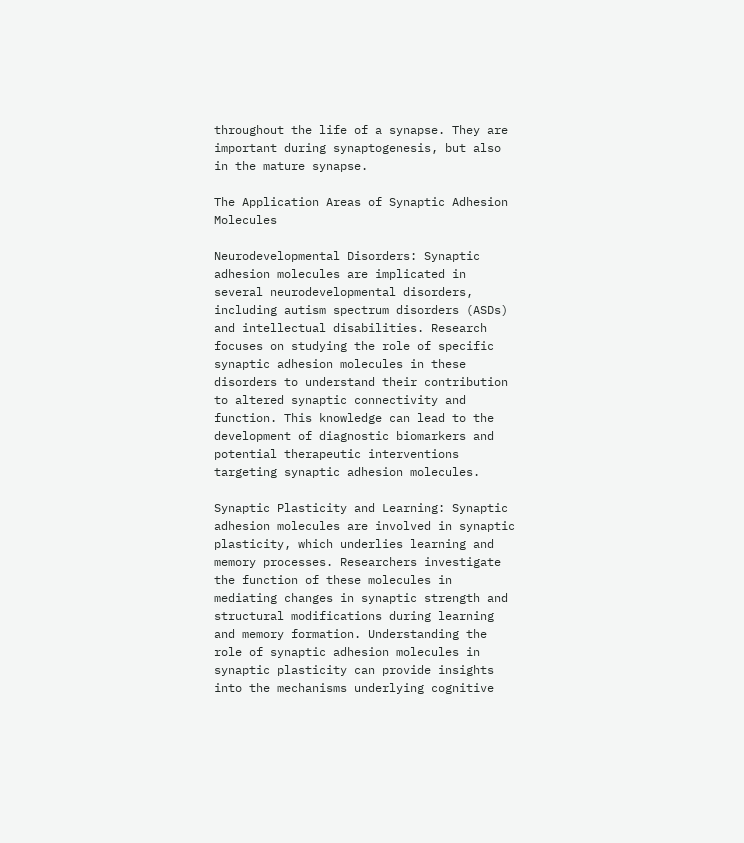throughout the life of a synapse. They are important during synaptogenesis, but also in the mature synapse.

The Application Areas of Synaptic Adhesion Molecules

Neurodevelopmental Disorders: Synaptic adhesion molecules are implicated in several neurodevelopmental disorders, including autism spectrum disorders (ASDs) and intellectual disabilities. Research focuses on studying the role of specific synaptic adhesion molecules in these disorders to understand their contribution to altered synaptic connectivity and function. This knowledge can lead to the development of diagnostic biomarkers and potential therapeutic interventions targeting synaptic adhesion molecules.

Synaptic Plasticity and Learning: Synaptic adhesion molecules are involved in synaptic plasticity, which underlies learning and memory processes. Researchers investigate the function of these molecules in mediating changes in synaptic strength and structural modifications during learning and memory formation. Understanding the role of synaptic adhesion molecules in synaptic plasticity can provide insights into the mechanisms underlying cognitive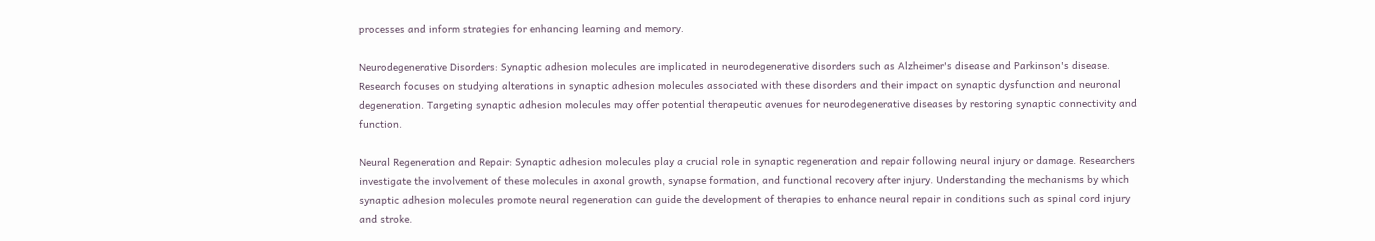processes and inform strategies for enhancing learning and memory.

Neurodegenerative Disorders: Synaptic adhesion molecules are implicated in neurodegenerative disorders such as Alzheimer's disease and Parkinson's disease. Research focuses on studying alterations in synaptic adhesion molecules associated with these disorders and their impact on synaptic dysfunction and neuronal degeneration. Targeting synaptic adhesion molecules may offer potential therapeutic avenues for neurodegenerative diseases by restoring synaptic connectivity and function.

Neural Regeneration and Repair: Synaptic adhesion molecules play a crucial role in synaptic regeneration and repair following neural injury or damage. Researchers investigate the involvement of these molecules in axonal growth, synapse formation, and functional recovery after injury. Understanding the mechanisms by which synaptic adhesion molecules promote neural regeneration can guide the development of therapies to enhance neural repair in conditions such as spinal cord injury and stroke.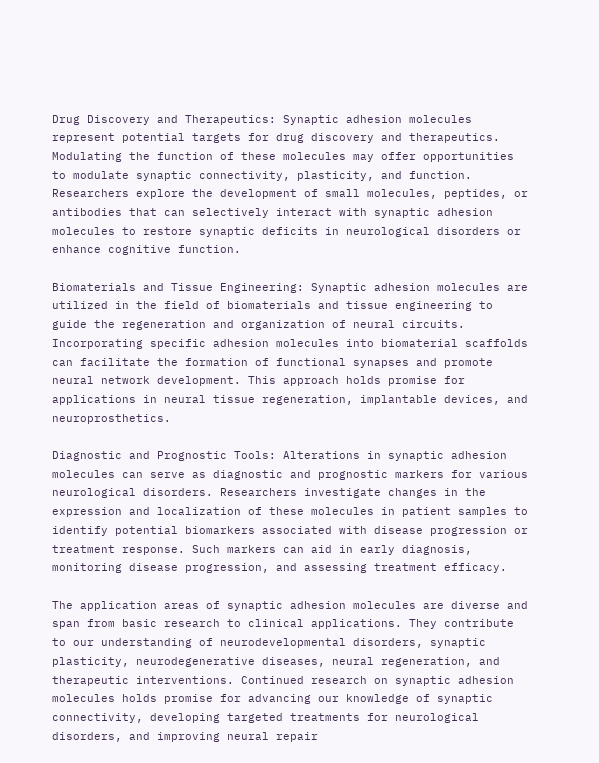Drug Discovery and Therapeutics: Synaptic adhesion molecules represent potential targets for drug discovery and therapeutics. Modulating the function of these molecules may offer opportunities to modulate synaptic connectivity, plasticity, and function. Researchers explore the development of small molecules, peptides, or antibodies that can selectively interact with synaptic adhesion molecules to restore synaptic deficits in neurological disorders or enhance cognitive function.

Biomaterials and Tissue Engineering: Synaptic adhesion molecules are utilized in the field of biomaterials and tissue engineering to guide the regeneration and organization of neural circuits. Incorporating specific adhesion molecules into biomaterial scaffolds can facilitate the formation of functional synapses and promote neural network development. This approach holds promise for applications in neural tissue regeneration, implantable devices, and neuroprosthetics.

Diagnostic and Prognostic Tools: Alterations in synaptic adhesion molecules can serve as diagnostic and prognostic markers for various neurological disorders. Researchers investigate changes in the expression and localization of these molecules in patient samples to identify potential biomarkers associated with disease progression or treatment response. Such markers can aid in early diagnosis, monitoring disease progression, and assessing treatment efficacy.

The application areas of synaptic adhesion molecules are diverse and span from basic research to clinical applications. They contribute to our understanding of neurodevelopmental disorders, synaptic plasticity, neurodegenerative diseases, neural regeneration, and therapeutic interventions. Continued research on synaptic adhesion molecules holds promise for advancing our knowledge of synaptic connectivity, developing targeted treatments for neurological disorders, and improving neural repair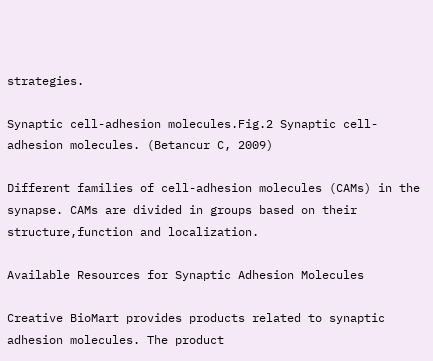strategies.

Synaptic cell-adhesion molecules.Fig.2 Synaptic cell-adhesion molecules. (Betancur C, 2009)

Different families of cell-adhesion molecules (CAMs) in the synapse. CAMs are divided in groups based on their structure,function and localization.

Available Resources for Synaptic Adhesion Molecules

Creative BioMart provides products related to synaptic adhesion molecules. The product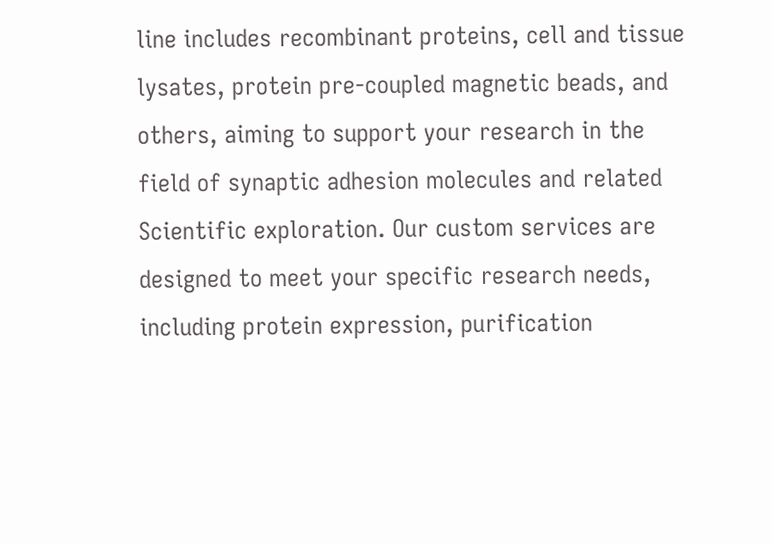line includes recombinant proteins, cell and tissue lysates, protein pre-coupled magnetic beads, and others, aiming to support your research in the field of synaptic adhesion molecules and related Scientific exploration. Our custom services are designed to meet your specific research needs, including protein expression, purification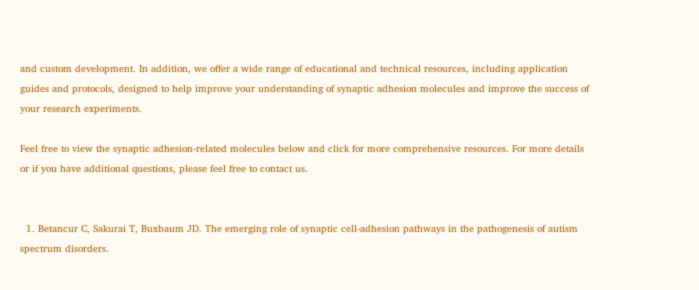and custom development. In addition, we offer a wide range of educational and technical resources, including application guides and protocols, designed to help improve your understanding of synaptic adhesion molecules and improve the success of your research experiments.

Feel free to view the synaptic adhesion-related molecules below and click for more comprehensive resources. For more details or if you have additional questions, please feel free to contact us.


  1. Betancur C, Sakurai T, Buxbaum JD. The emerging role of synaptic cell-adhesion pathways in the pathogenesis of autism spectrum disorders.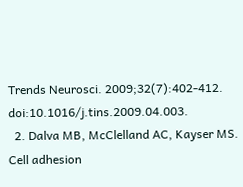Trends Neurosci. 2009;32(7):402-412. doi:10.1016/j.tins.2009.04.003.
  2. Dalva MB, McClelland AC, Kayser MS. Cell adhesion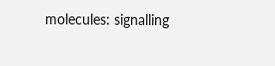molecules: signalling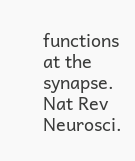functions at the synapse. Nat Rev Neurosci.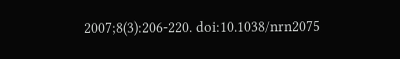2007;8(3):206-220. doi:10.1038/nrn2075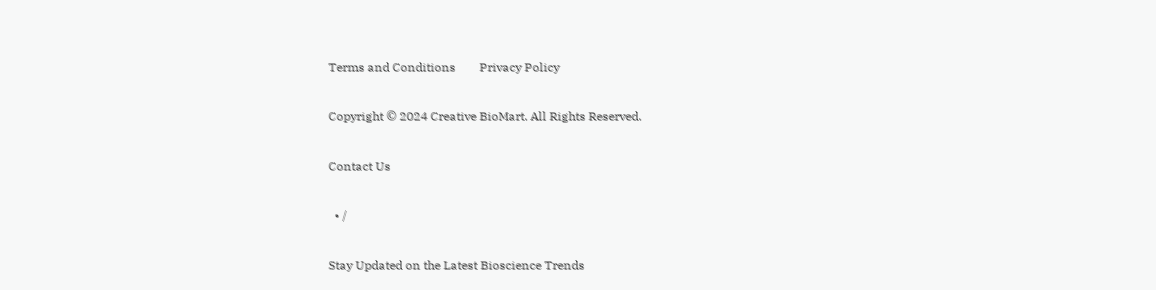Terms and Conditions        Privacy Policy

Copyright © 2024 Creative BioMart. All Rights Reserved.

Contact Us

  • /

Stay Updated on the Latest Bioscience Trends